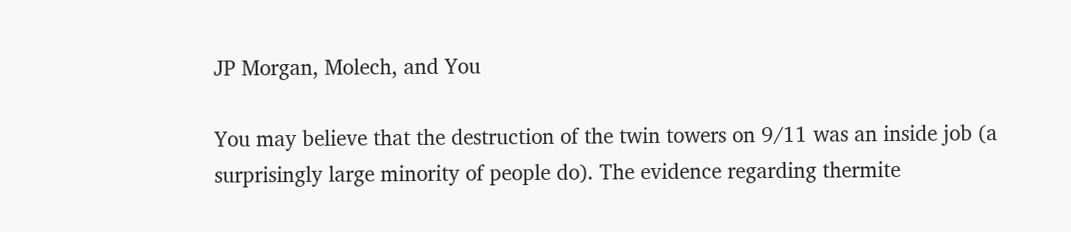JP Morgan, Molech, and You

You may believe that the destruction of the twin towers on 9/11 was an inside job (a surprisingly large minority of people do). The evidence regarding thermite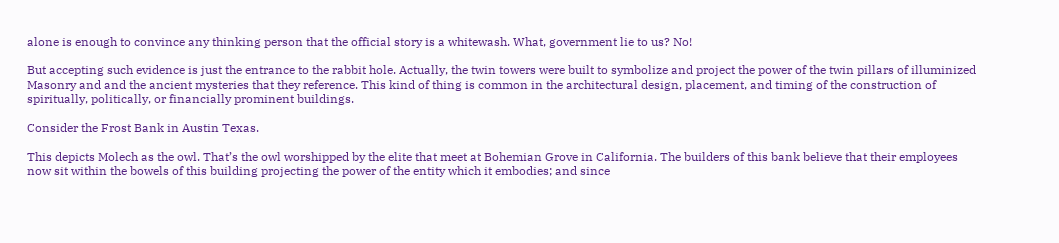alone is enough to convince any thinking person that the official story is a whitewash. What, government lie to us? No!

But accepting such evidence is just the entrance to the rabbit hole. Actually, the twin towers were built to symbolize and project the power of the twin pillars of illuminized Masonry and and the ancient mysteries that they reference. This kind of thing is common in the architectural design, placement, and timing of the construction of spiritually, politically, or financially prominent buildings.

Consider the Frost Bank in Austin Texas.

This depicts Molech as the owl. That’s the owl worshipped by the elite that meet at Bohemian Grove in California. The builders of this bank believe that their employees now sit within the bowels of this building projecting the power of the entity which it embodies; and since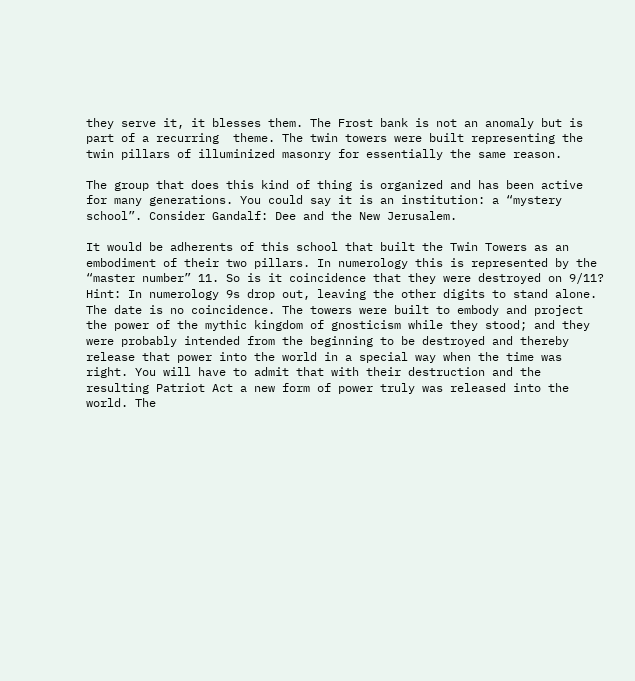they serve it, it blesses them. The Frost bank is not an anomaly but is part of a recurring  theme. The twin towers were built representing the twin pillars of illuminized masonry for essentially the same reason.

The group that does this kind of thing is organized and has been active for many generations. You could say it is an institution: a “mystery school”. Consider Gandalf: Dee and the New Jerusalem.

It would be adherents of this school that built the Twin Towers as an embodiment of their two pillars. In numerology this is represented by the “master number” 11. So is it coincidence that they were destroyed on 9/11? Hint: In numerology 9s drop out, leaving the other digits to stand alone. The date is no coincidence. The towers were built to embody and project the power of the mythic kingdom of gnosticism while they stood; and they were probably intended from the beginning to be destroyed and thereby release that power into the world in a special way when the time was right. You will have to admit that with their destruction and the resulting Patriot Act a new form of power truly was released into the world. The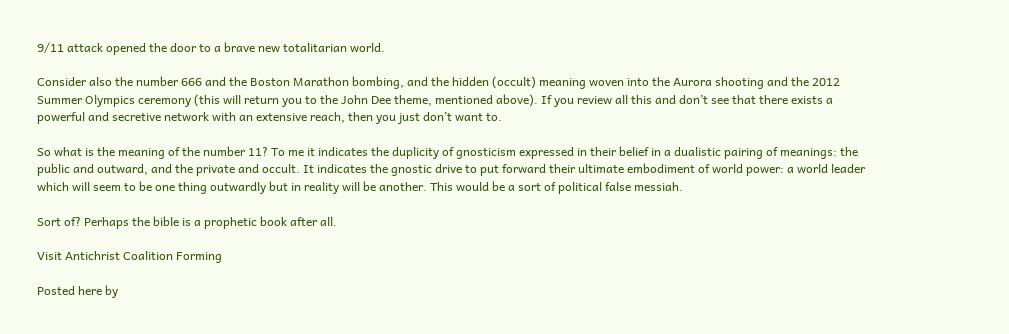9/11 attack opened the door to a brave new totalitarian world.

Consider also the number 666 and the Boston Marathon bombing, and the hidden (occult) meaning woven into the Aurora shooting and the 2012 Summer Olympics ceremony (this will return you to the John Dee theme, mentioned above). If you review all this and don’t see that there exists a powerful and secretive network with an extensive reach, then you just don’t want to.

So what is the meaning of the number 11? To me it indicates the duplicity of gnosticism expressed in their belief in a dualistic pairing of meanings: the public and outward, and the private and occult. It indicates the gnostic drive to put forward their ultimate embodiment of world power: a world leader which will seem to be one thing outwardly but in reality will be another. This would be a sort of political false messiah.

Sort of? Perhaps the bible is a prophetic book after all.

Visit Antichrist Coalition Forming

Posted here by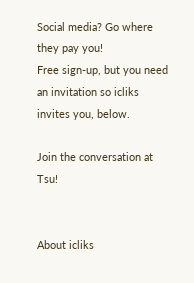Social media? Go where they pay you!
Free sign-up, but you need an invitation so icliks invites you, below.

Join the conversation at Tsu!


About icliks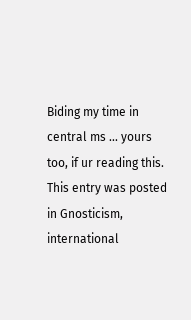Biding my time in central ms ... yours too, if ur reading this.
This entry was posted in Gnosticism, international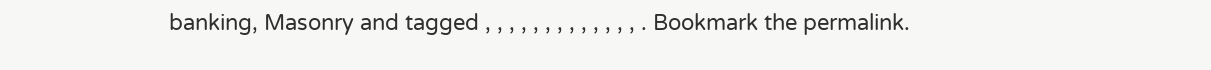banking, Masonry and tagged , , , , , , , , , , , , , . Bookmark the permalink.